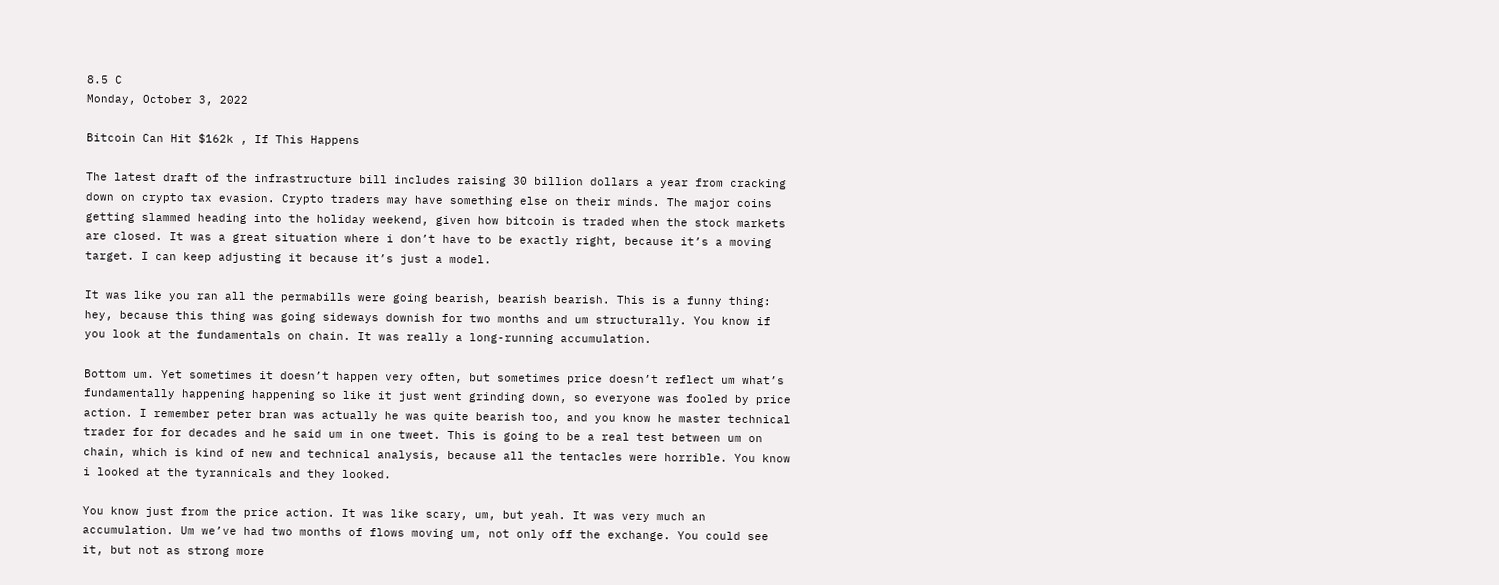8.5 C
Monday, October 3, 2022

Bitcoin Can Hit $162k , If This Happens

The latest draft of the infrastructure bill includes raising 30 billion dollars a year from cracking down on crypto tax evasion. Crypto traders may have something else on their minds. The major coins getting slammed heading into the holiday weekend, given how bitcoin is traded when the stock markets are closed. It was a great situation where i don’t have to be exactly right, because it’s a moving target. I can keep adjusting it because it’s just a model.

It was like you ran all the permabills were going bearish, bearish bearish. This is a funny thing: hey, because this thing was going sideways downish for two months and um structurally. You know if you look at the fundamentals on chain. It was really a long-running accumulation.

Bottom um. Yet sometimes it doesn’t happen very often, but sometimes price doesn’t reflect um what’s fundamentally happening happening so like it just went grinding down, so everyone was fooled by price action. I remember peter bran was actually he was quite bearish too, and you know he master technical trader for for decades and he said um in one tweet. This is going to be a real test between um on chain, which is kind of new and technical analysis, because all the tentacles were horrible. You know i looked at the tyrannicals and they looked.

You know just from the price action. It was like scary, um, but yeah. It was very much an accumulation. Um we’ve had two months of flows moving um, not only off the exchange. You could see it, but not as strong more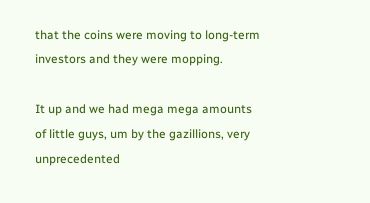that the coins were moving to long-term investors and they were mopping.

It up and we had mega mega amounts of little guys, um by the gazillions, very unprecedented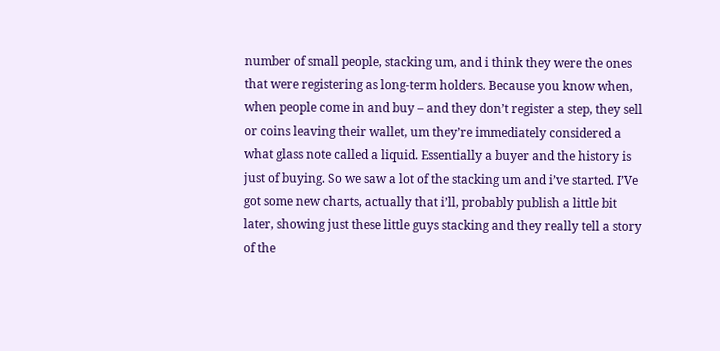number of small people, stacking um, and i think they were the ones that were registering as long-term holders. Because you know when, when people come in and buy – and they don’t register a step, they sell or coins leaving their wallet, um they’re immediately considered a what glass note called a liquid. Essentially a buyer and the history is just of buying. So we saw a lot of the stacking um and i’ve started. I’Ve got some new charts, actually that i’ll, probably publish a little bit later, showing just these little guys stacking and they really tell a story of the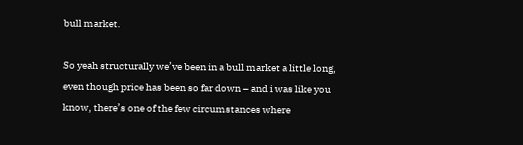bull market.

So yeah structurally we’ve been in a bull market a little long, even though price has been so far down – and i was like you know, there’s one of the few circumstances where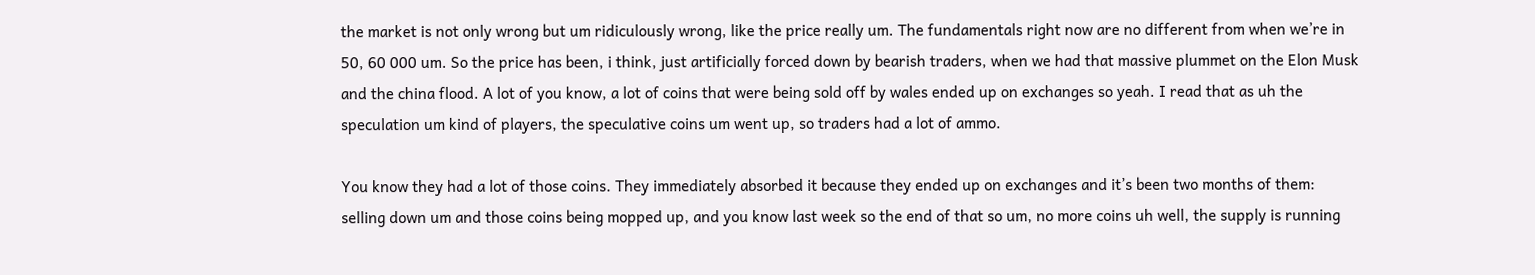the market is not only wrong but um ridiculously wrong, like the price really um. The fundamentals right now are no different from when we’re in 50, 60 000 um. So the price has been, i think, just artificially forced down by bearish traders, when we had that massive plummet on the Elon Musk and the china flood. A lot of you know, a lot of coins that were being sold off by wales ended up on exchanges so yeah. I read that as uh the speculation um kind of players, the speculative coins um went up, so traders had a lot of ammo.

You know they had a lot of those coins. They immediately absorbed it because they ended up on exchanges and it’s been two months of them: selling down um and those coins being mopped up, and you know last week so the end of that so um, no more coins uh well, the supply is running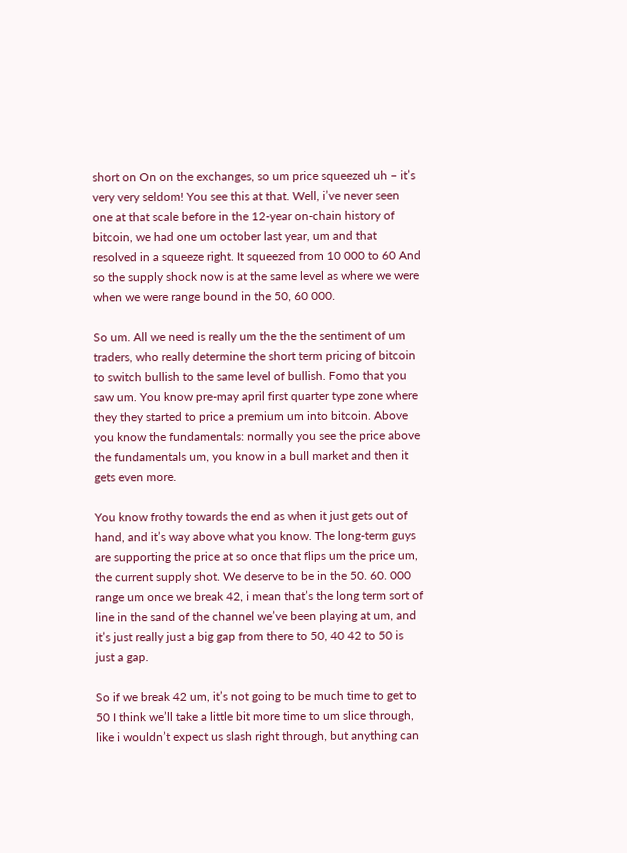short on On on the exchanges, so um price squeezed uh – it’s very very seldom! You see this at that. Well, i’ve never seen one at that scale before in the 12-year on-chain history of bitcoin, we had one um october last year, um and that resolved in a squeeze right. It squeezed from 10 000 to 60 And so the supply shock now is at the same level as where we were when we were range bound in the 50, 60 000.

So um. All we need is really um the the the sentiment of um traders, who really determine the short term pricing of bitcoin to switch bullish to the same level of bullish. Fomo that you saw um. You know pre-may april first quarter type zone where they they started to price a premium um into bitcoin. Above you know the fundamentals: normally you see the price above the fundamentals um, you know in a bull market and then it gets even more.

You know frothy towards the end as when it just gets out of hand, and it’s way above what you know. The long-term guys are supporting the price at so once that flips um the price um, the current supply shot. We deserve to be in the 50. 60. 000 range um once we break 42, i mean that’s the long term sort of line in the sand of the channel we’ve been playing at um, and it’s just really just a big gap from there to 50, 40 42 to 50 is just a gap.

So if we break 42 um, it’s not going to be much time to get to 50 I think we’ll take a little bit more time to um slice through, like i wouldn’t expect us slash right through, but anything can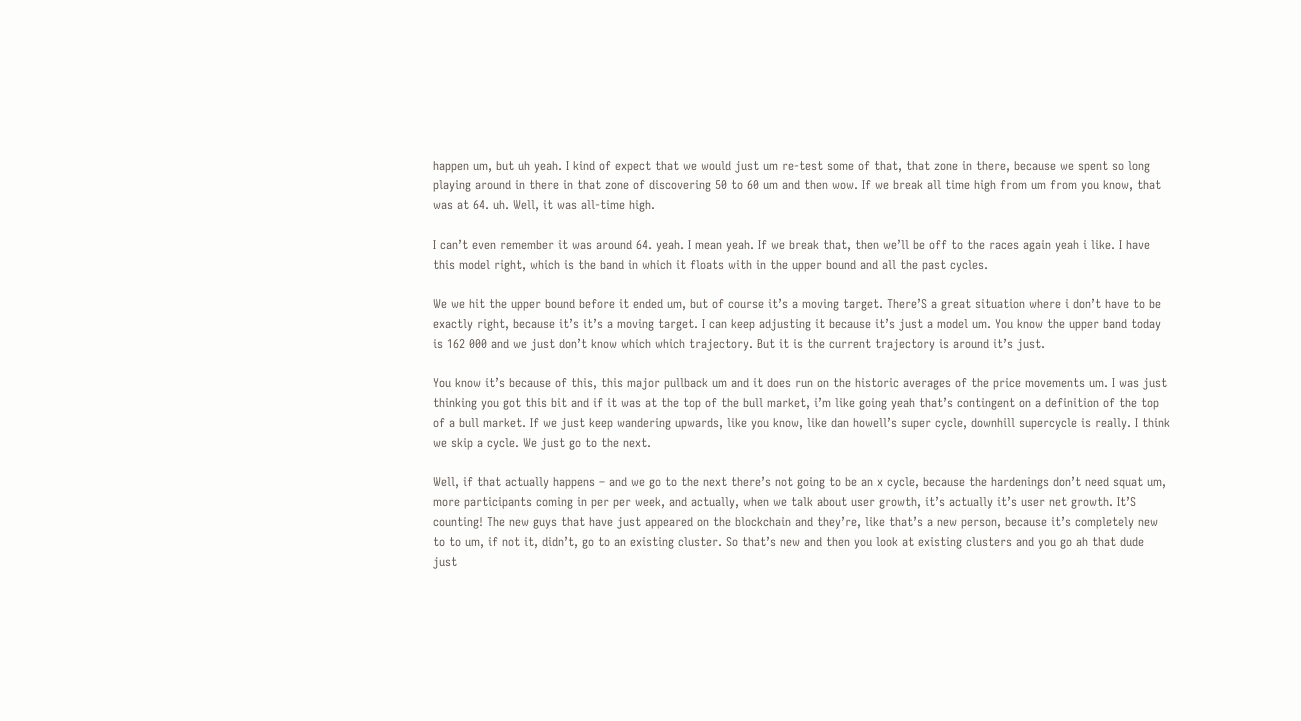happen um, but uh yeah. I kind of expect that we would just um re-test some of that, that zone in there, because we spent so long playing around in there in that zone of discovering 50 to 60 um and then wow. If we break all time high from um from you know, that was at 64. uh. Well, it was all-time high.

I can’t even remember it was around 64. yeah. I mean yeah. If we break that, then we’ll be off to the races again yeah i like. I have this model right, which is the band in which it floats with in the upper bound and all the past cycles.

We we hit the upper bound before it ended um, but of course it’s a moving target. There’S a great situation where i don’t have to be exactly right, because it’s it’s a moving target. I can keep adjusting it because it’s just a model um. You know the upper band today is 162 000 and we just don’t know which which trajectory. But it is the current trajectory is around it’s just.

You know it’s because of this, this major pullback um and it does run on the historic averages of the price movements um. I was just thinking you got this bit and if it was at the top of the bull market, i’m like going yeah that’s contingent on a definition of the top of a bull market. If we just keep wandering upwards, like you know, like dan howell’s super cycle, downhill supercycle is really. I think we skip a cycle. We just go to the next.

Well, if that actually happens – and we go to the next there’s not going to be an x cycle, because the hardenings don’t need squat um, more participants coming in per per week, and actually, when we talk about user growth, it’s actually it’s user net growth. It’S counting! The new guys that have just appeared on the blockchain and they’re, like that’s a new person, because it’s completely new to to um, if not it, didn’t, go to an existing cluster. So that’s new and then you look at existing clusters and you go ah that dude just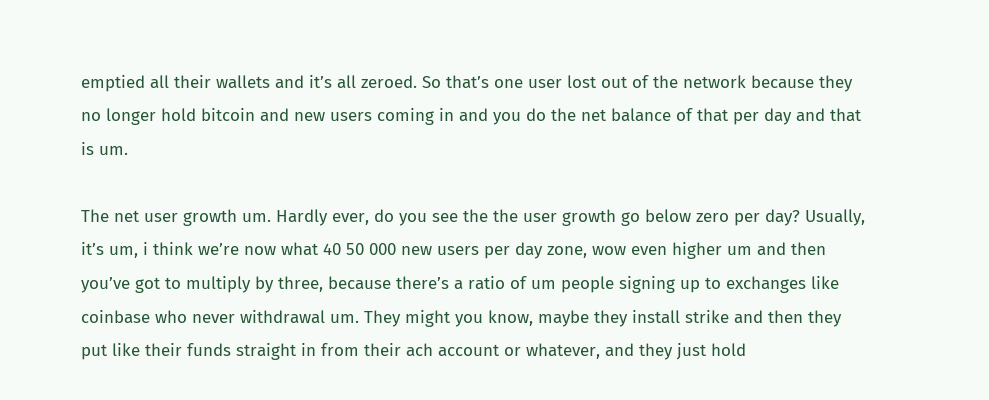emptied all their wallets and it’s all zeroed. So that’s one user lost out of the network because they no longer hold bitcoin and new users coming in and you do the net balance of that per day and that is um.

The net user growth um. Hardly ever, do you see the the user growth go below zero per day? Usually, it’s um, i think we’re now what 40 50 000 new users per day zone, wow even higher um and then you’ve got to multiply by three, because there’s a ratio of um people signing up to exchanges like coinbase who never withdrawal um. They might you know, maybe they install strike and then they put like their funds straight in from their ach account or whatever, and they just hold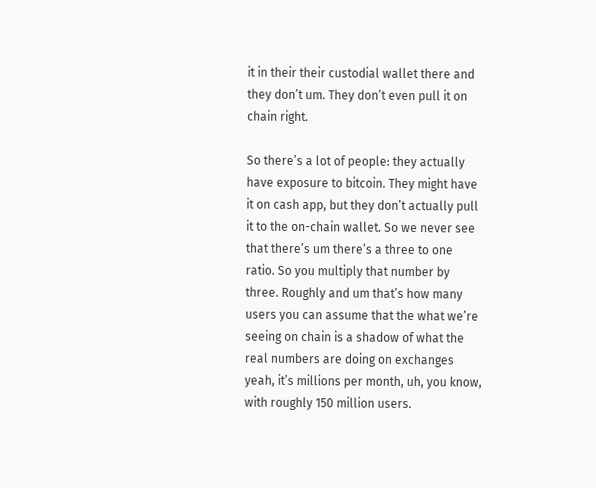it in their their custodial wallet there and they don’t um. They don’t even pull it on chain right.

So there’s a lot of people: they actually have exposure to bitcoin. They might have it on cash app, but they don’t actually pull it to the on-chain wallet. So we never see that there’s um there’s a three to one ratio. So you multiply that number by three. Roughly and um that’s how many users you can assume that the what we’re seeing on chain is a shadow of what the real numbers are doing on exchanges yeah, it’s millions per month, uh, you know, with roughly 150 million users.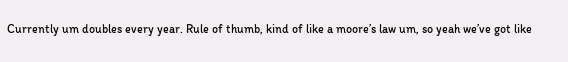Currently um doubles every year. Rule of thumb, kind of like a moore’s law um, so yeah we’ve got like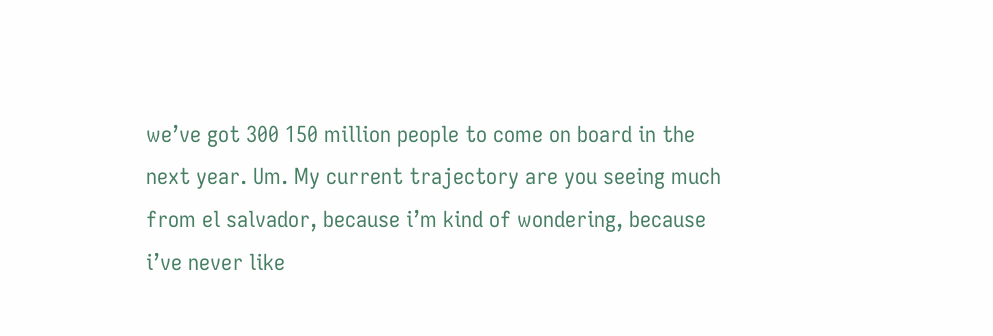we’ve got 300 150 million people to come on board in the next year. Um. My current trajectory are you seeing much from el salvador, because i’m kind of wondering, because i’ve never like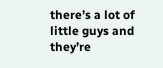there’s a lot of little guys and they’re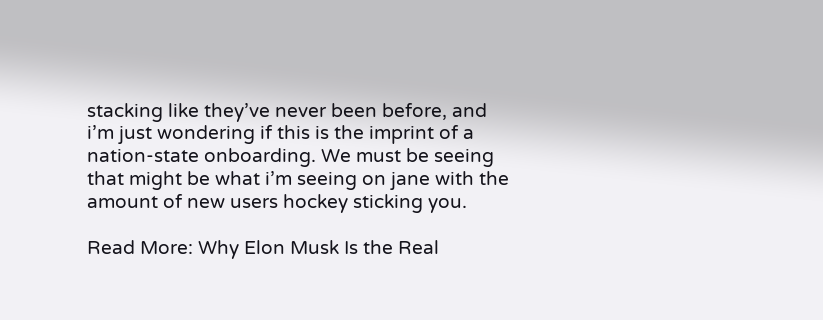stacking like they’ve never been before, and i’m just wondering if this is the imprint of a nation-state onboarding. We must be seeing that might be what i’m seeing on jane with the amount of new users hockey sticking you.

Read More: Why Elon Musk Is the Real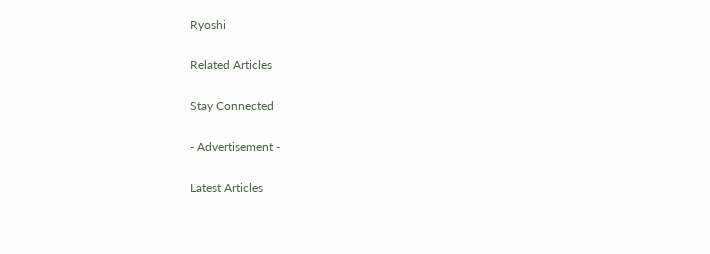Ryoshi

Related Articles

Stay Connected

- Advertisement -

Latest Articles